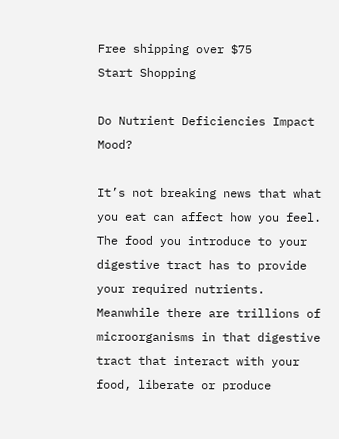Free shipping over $75      Start Shopping

Do Nutrient Deficiencies Impact Mood?

It’s not breaking news that what you eat can affect how you feel. The food you introduce to your digestive tract has to provide your required nutrients. Meanwhile there are trillions of microorganisms in that digestive tract that interact with your food, liberate or produce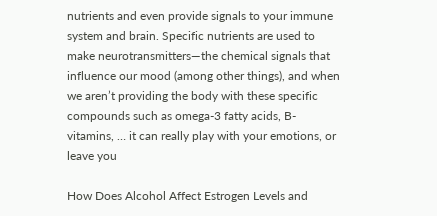nutrients and even provide signals to your immune system and brain. Specific nutrients are used to make neurotransmitters—the chemical signals that influence our mood (among other things), and when we aren’t providing the body with these specific compounds such as omega-3 fatty acids, B-vitamins, … it can really play with your emotions, or leave you

How Does Alcohol Affect Estrogen Levels and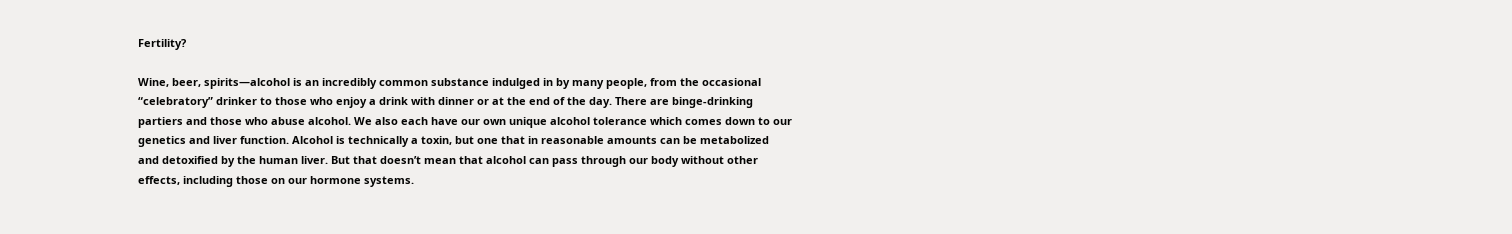Fertility?

Wine, beer, spirits—alcohol is an incredibly common substance indulged in by many people, from the occasional “celebratory” drinker to those who enjoy a drink with dinner or at the end of the day. There are binge-drinking partiers and those who abuse alcohol. We also each have our own unique alcohol tolerance which comes down to our genetics and liver function. Alcohol is technically a toxin, but one that in reasonable amounts can be metabolized and detoxified by the human liver. But that doesn’t mean that alcohol can pass through our body without other effects, including those on our hormone systems.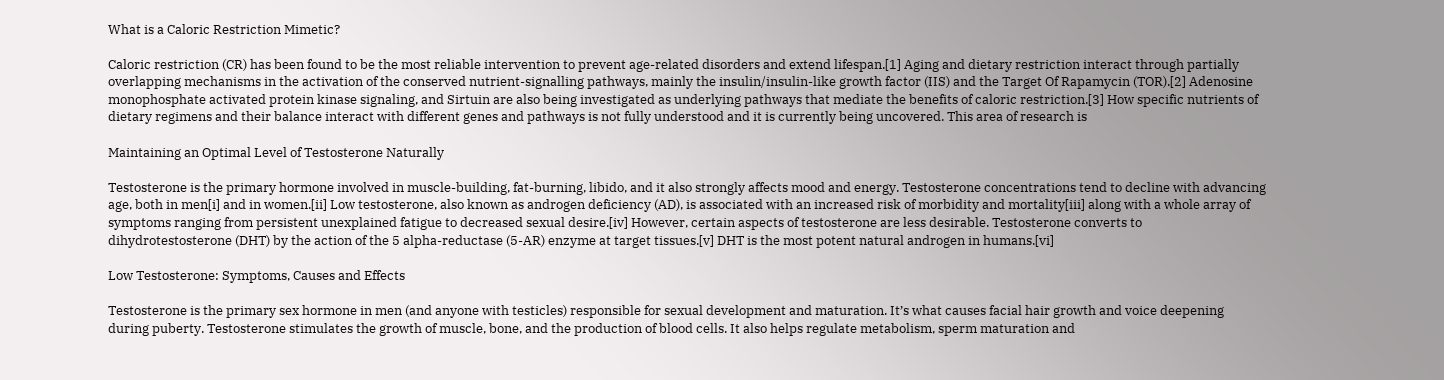What is a Caloric Restriction Mimetic?

Caloric restriction (CR) has been found to be the most reliable intervention to prevent age-related disorders and extend lifespan.[1] Aging and dietary restriction interact through partially overlapping mechanisms in the activation of the conserved nutrient-signalling pathways, mainly the insulin/insulin-like growth factor (IIS) and the Target Of Rapamycin (TOR).[2] Adenosine monophosphate activated protein kinase signaling, and Sirtuin are also being investigated as underlying pathways that mediate the benefits of caloric restriction.[3] How specific nutrients of dietary regimens and their balance interact with different genes and pathways is not fully understood and it is currently being uncovered. This area of research is

Maintaining an Optimal Level of Testosterone Naturally

Testosterone is the primary hormone involved in muscle-building, fat-burning, libido, and it also strongly affects mood and energy. Testosterone concentrations tend to decline with advancing age, both in men[i] and in women.[ii] Low testosterone, also known as androgen deficiency (AD), is associated with an increased risk of morbidity and mortality[iii] along with a whole array of symptoms ranging from persistent unexplained fatigue to decreased sexual desire.[iv] However, certain aspects of testosterone are less desirable. Testosterone converts to dihydrotestosterone (DHT) by the action of the 5 alpha-reductase (5-AR) enzyme at target tissues.[v] DHT is the most potent natural androgen in humans.[vi]

Low Testosterone: Symptoms, Causes and Effects

Testosterone is the primary sex hormone in men (and anyone with testicles) responsible for sexual development and maturation. It’s what causes facial hair growth and voice deepening during puberty. Testosterone stimulates the growth of muscle, bone, and the production of blood cells. It also helps regulate metabolism, sperm maturation and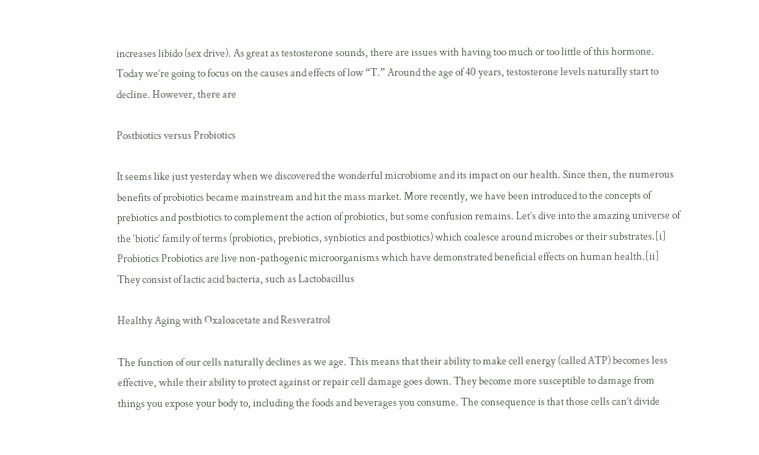increases libido (sex drive). As great as testosterone sounds, there are issues with having too much or too little of this hormone. Today we’re going to focus on the causes and effects of low “T.” Around the age of 40 years, testosterone levels naturally start to decline. However, there are

Postbiotics versus Probiotics

It seems like just yesterday when we discovered the wonderful microbiome and its impact on our health. Since then, the numerous benefits of probiotics became mainstream and hit the mass market. More recently, we have been introduced to the concepts of prebiotics and postbiotics to complement the action of probiotics, but some confusion remains. Let’s dive into the amazing universe of the ‘biotic’ family of terms (probiotics, prebiotics, synbiotics and postbiotics) which coalesce around microbes or their substrates.[i] Probiotics Probiotics are live non-pathogenic microorganisms which have demonstrated beneficial effects on human health.[ii] They consist of lactic acid bacteria, such as Lactobacillus

Healthy Aging with Oxaloacetate and Resveratrol

The function of our cells naturally declines as we age. This means that their ability to make cell energy (called ATP) becomes less effective, while their ability to protect against or repair cell damage goes down. They become more susceptible to damage from things you expose your body to, including the foods and beverages you consume. The consequence is that those cells can’t divide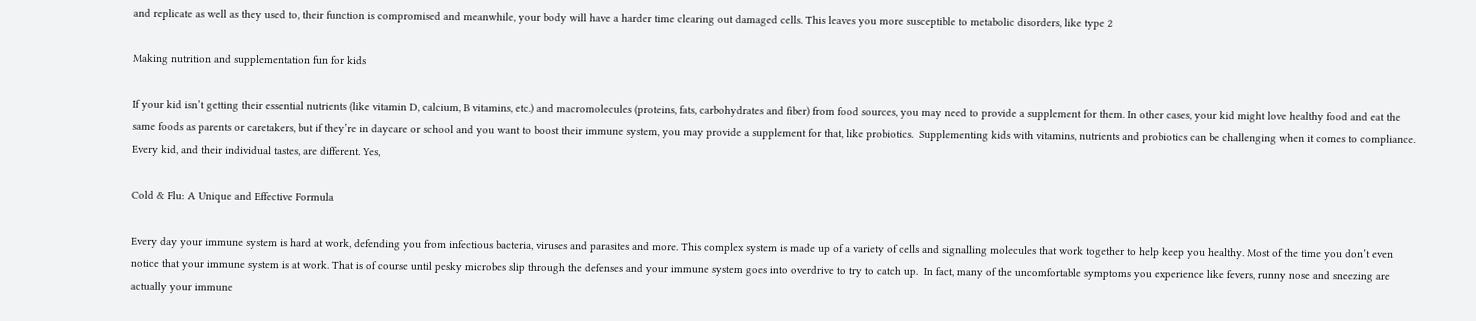and replicate as well as they used to, their function is compromised and meanwhile, your body will have a harder time clearing out damaged cells. This leaves you more susceptible to metabolic disorders, like type 2

Making nutrition and supplementation fun for kids

If your kid isn’t getting their essential nutrients (like vitamin D, calcium, B vitamins, etc.) and macromolecules (proteins, fats, carbohydrates and fiber) from food sources, you may need to provide a supplement for them. In other cases, your kid might love healthy food and eat the same foods as parents or caretakers, but if they’re in daycare or school and you want to boost their immune system, you may provide a supplement for that, like probiotics.  Supplementing kids with vitamins, nutrients and probiotics can be challenging when it comes to compliance. Every kid, and their individual tastes, are different. Yes,

Cold & Flu: A Unique and Effective Formula

Every day your immune system is hard at work, defending you from infectious bacteria, viruses and parasites and more. This complex system is made up of a variety of cells and signalling molecules that work together to help keep you healthy. Most of the time you don’t even notice that your immune system is at work. That is of course until pesky microbes slip through the defenses and your immune system goes into overdrive to try to catch up.  In fact, many of the uncomfortable symptoms you experience like fevers, runny nose and sneezing are actually your immune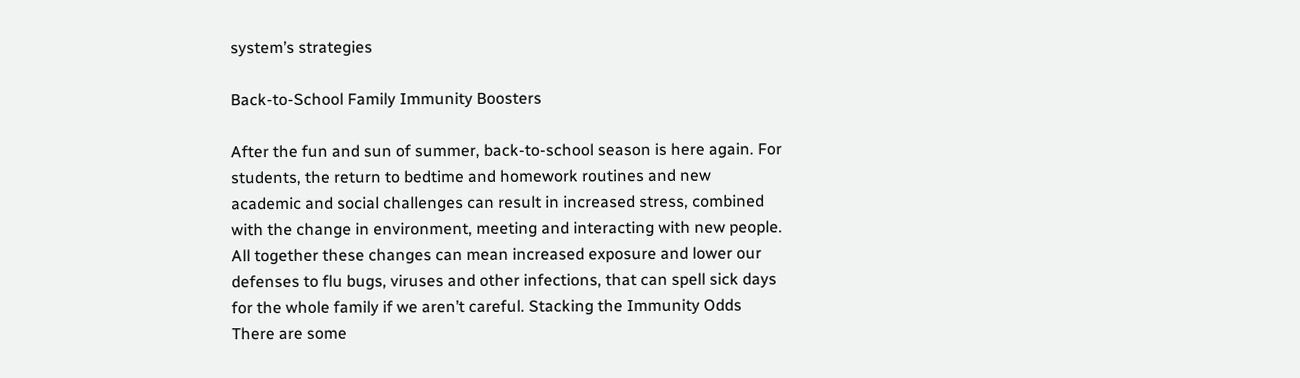system’s strategies

Back-to-School Family Immunity Boosters

After the fun and sun of summer, back-to-school season is here again. For students, the return to bedtime and homework routines and new academic and social challenges can result in increased stress, combined with the change in environment, meeting and interacting with new people. All together these changes can mean increased exposure and lower our defenses to flu bugs, viruses and other infections, that can spell sick days for the whole family if we aren’t careful. Stacking the Immunity Odds There are some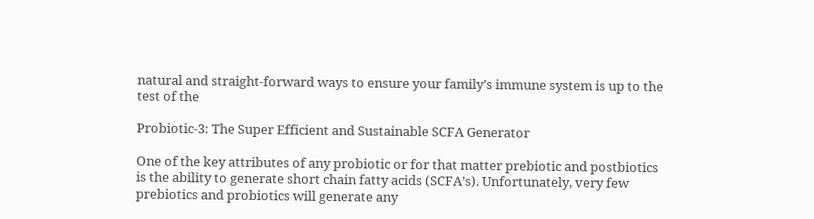natural and straight-forward ways to ensure your family’s immune system is up to the test of the

Probiotic-3: The Super Efficient and Sustainable SCFA Generator

One of the key attributes of any probiotic or for that matter prebiotic and postbiotics is the ability to generate short chain fatty acids (SCFA’s). Unfortunately, very few prebiotics and probiotics will generate any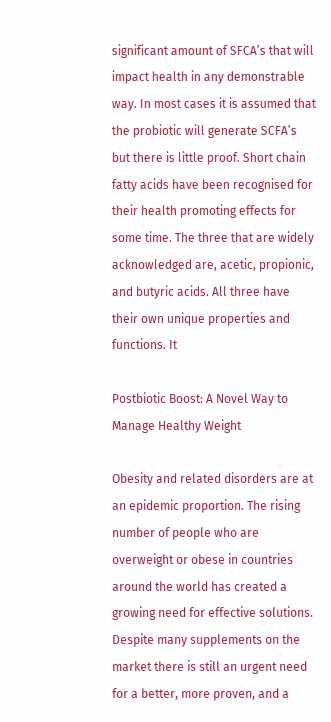significant amount of SFCA’s that will impact health in any demonstrable way. In most cases it is assumed that the probiotic will generate SCFA’s but there is little proof. Short chain fatty acids have been recognised for their health promoting effects for some time. The three that are widely acknowledged are, acetic, propionic, and butyric acids. All three have their own unique properties and functions. It

Postbiotic Boost: A Novel Way to Manage Healthy Weight

Obesity and related disorders are at an epidemic proportion. The rising number of people who are overweight or obese in countries around the world has created a growing need for effective solutions. Despite many supplements on the market there is still an urgent need for a better, more proven, and a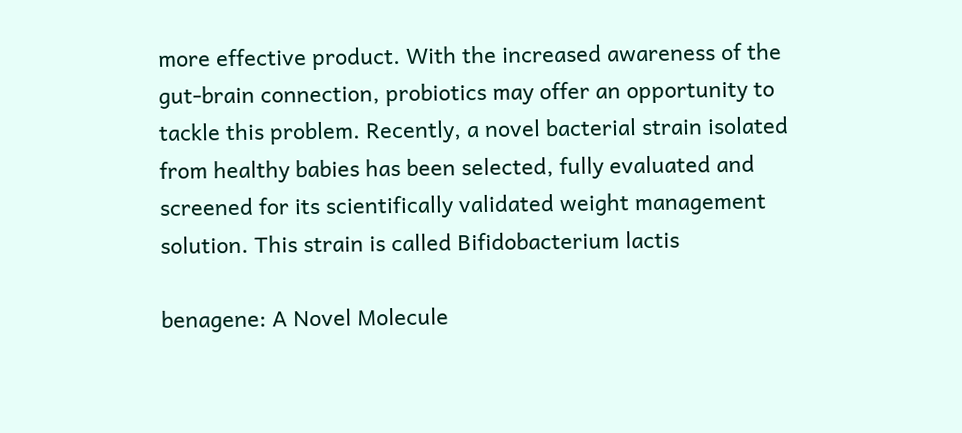more effective product. With the increased awareness of the gut-brain connection, probiotics may offer an opportunity to tackle this problem. Recently, a novel bacterial strain isolated from healthy babies has been selected, fully evaluated and screened for its scientifically validated weight management solution. This strain is called Bifidobacterium lactis

benagene: A Novel Molecule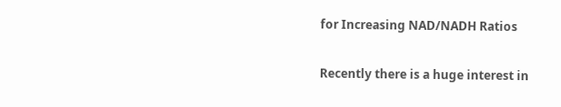for Increasing NAD/NADH Ratios

Recently there is a huge interest in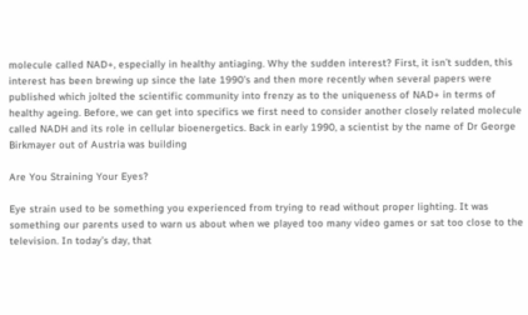molecule called NAD+, especially in healthy antiaging. Why the sudden interest? First, it isn’t sudden, this interest has been brewing up since the late 1990’s and then more recently when several papers were published which jolted the scientific community into frenzy as to the uniqueness of NAD+ in terms of healthy ageing. Before, we can get into specifics we first need to consider another closely related molecule called NADH and its role in cellular bioenergetics. Back in early 1990, a scientist by the name of Dr George Birkmayer out of Austria was building

Are You Straining Your Eyes?

Eye strain used to be something you experienced from trying to read without proper lighting. It was something our parents used to warn us about when we played too many video games or sat too close to the television. In today’s day, that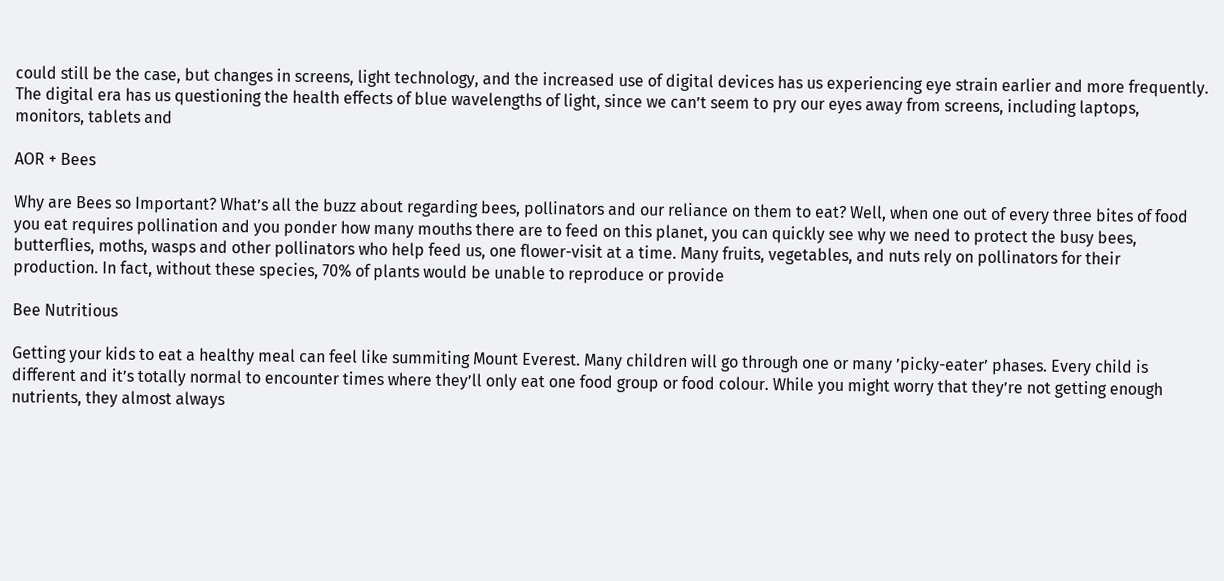could still be the case, but changes in screens, light technology, and the increased use of digital devices has us experiencing eye strain earlier and more frequently. The digital era has us questioning the health effects of blue wavelengths of light, since we can’t seem to pry our eyes away from screens, including laptops, monitors, tablets and

AOR + Bees

Why are Bees so Important? What’s all the buzz about regarding bees, pollinators and our reliance on them to eat? Well, when one out of every three bites of food you eat requires pollination and you ponder how many mouths there are to feed on this planet, you can quickly see why we need to protect the busy bees, butterflies, moths, wasps and other pollinators who help feed us, one flower-visit at a time. Many fruits, vegetables, and nuts rely on pollinators for their production. In fact, without these species, 70% of plants would be unable to reproduce or provide

Bee Nutritious

Getting your kids to eat a healthy meal can feel like summiting Mount Everest. Many children will go through one or many ’picky-eater’ phases. Every child is different and it’s totally normal to encounter times where they’ll only eat one food group or food colour. While you might worry that they’re not getting enough nutrients, they almost always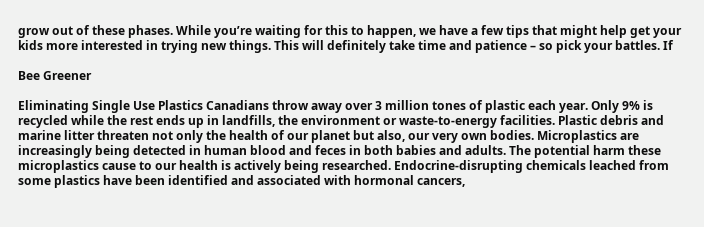grow out of these phases. While you’re waiting for this to happen, we have a few tips that might help get your kids more interested in trying new things. This will definitely take time and patience – so pick your battles. If

Bee Greener

Eliminating Single Use Plastics Canadians throw away over 3 million tones of plastic each year. Only 9% is recycled while the rest ends up in landfills, the environment or waste-to-energy facilities. Plastic debris and marine litter threaten not only the health of our planet but also, our very own bodies. Microplastics are increasingly being detected in human blood and feces in both babies and adults. The potential harm these microplastics cause to our health is actively being researched. Endocrine-disrupting chemicals leached from some plastics have been identified and associated with hormonal cancers,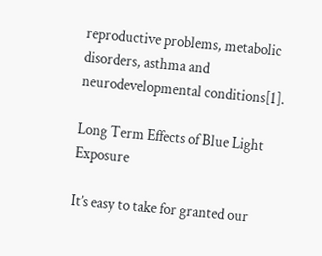reproductive problems, metabolic disorders, asthma and neurodevelopmental conditions[1].

Long Term Effects of Blue Light Exposure

It’s easy to take for granted our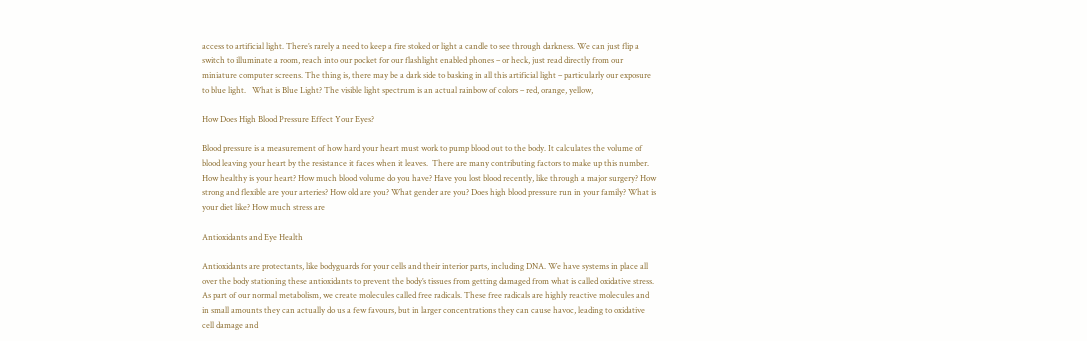access to artificial light. There’s rarely a need to keep a fire stoked or light a candle to see through darkness. We can just flip a switch to illuminate a room, reach into our pocket for our flashlight enabled phones – or heck, just read directly from our miniature computer screens. The thing is, there may be a dark side to basking in all this artificial light – particularly our exposure to blue light.   What is Blue Light? The visible light spectrum is an actual rainbow of colors – red, orange, yellow,

How Does High Blood Pressure Effect Your Eyes?

Blood pressure is a measurement of how hard your heart must work to pump blood out to the body. It calculates the volume of blood leaving your heart by the resistance it faces when it leaves.  There are many contributing factors to make up this number. How healthy is your heart? How much blood volume do you have? Have you lost blood recently, like through a major surgery? How strong and flexible are your arteries? How old are you? What gender are you? Does high blood pressure run in your family? What is your diet like? How much stress are

Antioxidants and Eye Health

Antioxidants are protectants, like bodyguards for your cells and their interior parts, including DNA. We have systems in place all over the body stationing these antioxidants to prevent the body’s tissues from getting damaged from what is called oxidative stress. As part of our normal metabolism, we create molecules called free radicals. These free radicals are highly reactive molecules and in small amounts they can actually do us a few favours, but in larger concentrations they can cause havoc, leading to oxidative cell damage and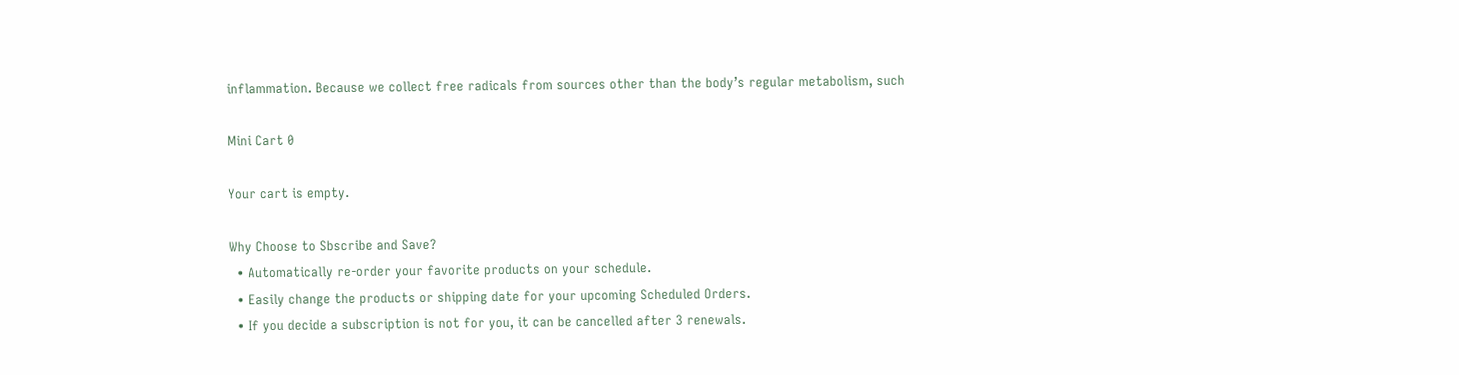inflammation. Because we collect free radicals from sources other than the body’s regular metabolism, such

Mini Cart 0

Your cart is empty.

Why Choose to Sbscribe and Save?
  • Automatically re-order your favorite products on your schedule.
  • Easily change the products or shipping date for your upcoming Scheduled Orders.
  • If you decide a subscription is not for you, it can be cancelled after 3 renewals.